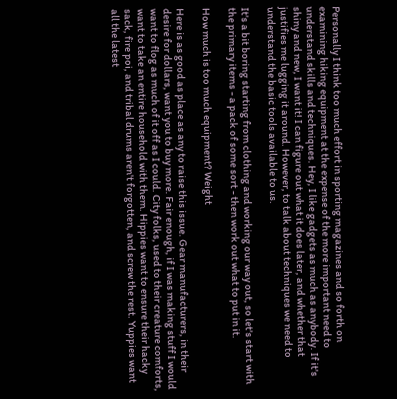Personally I think too much effort in sporting magazines and so forth on examining hiking equipment at the expense of the more important need to understand skills and techniques. Hey, I like gadgets as much as anybody. If it's shiny and new, I want it! I can figure out what it does later, and whether that justifies me lugging it around. However, to talk about techniques we need to understand the basic tools available to us.

It's a bit boring starting from clothing and working our way out, so let's start with the primary items - a pack of some sort - then work out what to put in it.

How much is too much equipment? Weight

Here is as good as place as any to raise this issue. Gear manufacturers, in their desire for dollars, want you to buy more. Fair enough, if I was making stuff I would want to flog as much of it off as I could. City folks, used to their creature comforts, want to take an entire household with them. Hippies want to ensure their hacky sack, fire poi, and tribal drums aren't forgotten, and screw the rest. Yuppies want all the latest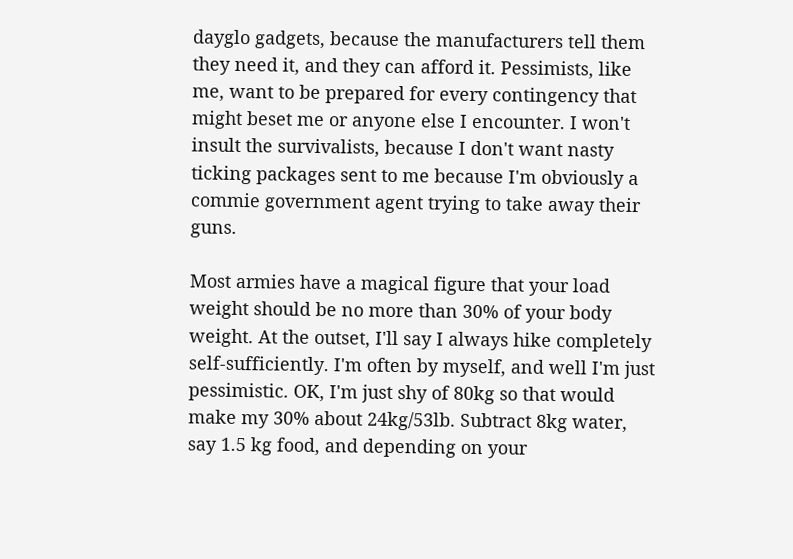dayglo gadgets, because the manufacturers tell them they need it, and they can afford it. Pessimists, like me, want to be prepared for every contingency that might beset me or anyone else I encounter. I won't insult the survivalists, because I don't want nasty ticking packages sent to me because I'm obviously a commie government agent trying to take away their guns.

Most armies have a magical figure that your load weight should be no more than 30% of your body weight. At the outset, I'll say I always hike completely self-sufficiently. I'm often by myself, and well I'm just pessimistic. OK, I'm just shy of 80kg so that would make my 30% about 24kg/53lb. Subtract 8kg water, say 1.5 kg food, and depending on your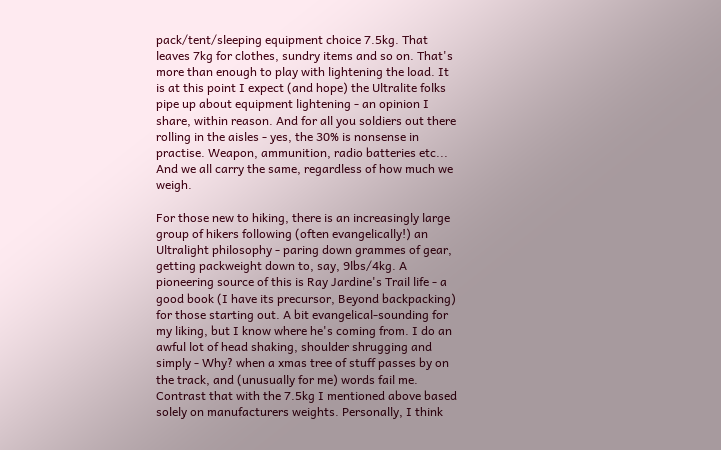pack/tent/sleeping equipment choice 7.5kg. That leaves 7kg for clothes, sundry items and so on. That's more than enough to play with lightening the load. It is at this point I expect (and hope) the Ultralite folks pipe up about equipment lightening - an opinion I share, within reason. And for all you soldiers out there rolling in the aisles - yes, the 30% is nonsense in practise. Weapon, ammunition, radio batteries etc... And we all carry the same, regardless of how much we weigh.

For those new to hiking, there is an increasingly large group of hikers following (often evangelically!) an Ultralight philosophy - paring down grammes of gear, getting packweight down to, say, 9lbs/4kg. A pioneering source of this is Ray Jardine's Trail life - a good book (I have its precursor, Beyond backpacking) for those starting out. A bit evangelical-sounding for my liking, but I know where he's coming from. I do an awful lot of head shaking, shoulder shrugging and simply - Why? when a xmas tree of stuff passes by on the track, and (unusually for me) words fail me. Contrast that with the 7.5kg I mentioned above based solely on manufacturers weights. Personally, I think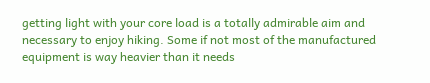getting light with your core load is a totally admirable aim and necessary to enjoy hiking. Some if not most of the manufactured equipment is way heavier than it needs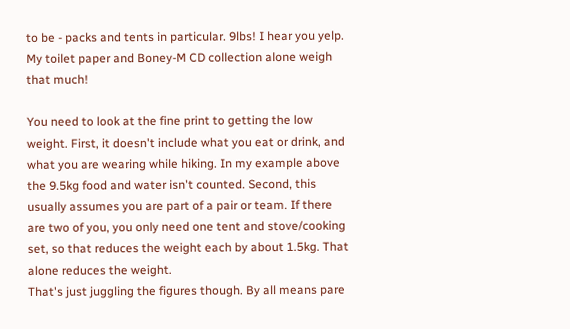to be - packs and tents in particular. 9lbs! I hear you yelp. My toilet paper and Boney-M CD collection alone weigh that much!

You need to look at the fine print to getting the low weight. First, it doesn't include what you eat or drink, and what you are wearing while hiking. In my example above the 9.5kg food and water isn't counted. Second, this usually assumes you are part of a pair or team. If there are two of you, you only need one tent and stove/cooking set, so that reduces the weight each by about 1.5kg. That alone reduces the weight.
That's just juggling the figures though. By all means pare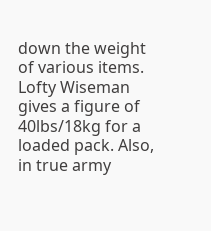down the weight of various items. Lofty Wiseman gives a figure of 40lbs/18kg for a loaded pack. Also, in true army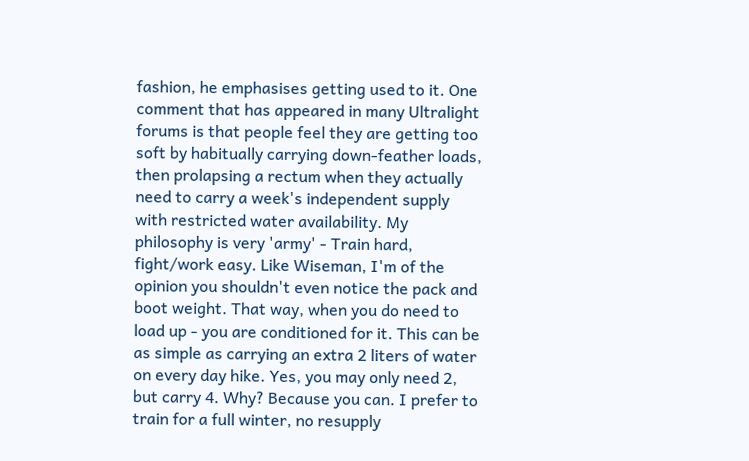fashion, he emphasises getting used to it. One comment that has appeared in many Ultralight forums is that people feel they are getting too soft by habitually carrying down-feather loads, then prolapsing a rectum when they actually need to carry a week's independent supply with restricted water availability. My philosophy is very 'army' - Train hard, fight/work easy. Like Wiseman, I'm of the opinion you shouldn't even notice the pack and boot weight. That way, when you do need to load up - you are conditioned for it. This can be as simple as carrying an extra 2 liters of water on every day hike. Yes, you may only need 2, but carry 4. Why? Because you can. I prefer to train for a full winter, no resupply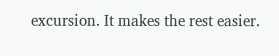excursion. It makes the rest easier.